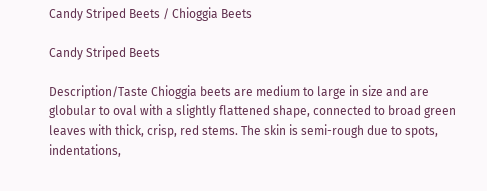Candy Striped Beets / Chioggia Beets

Candy Striped Beets

Description/Taste Chioggia beets are medium to large in size and are globular to oval with a slightly flattened shape, connected to broad green leaves with thick, crisp, red stems. The skin is semi-rough due to spots, indentations,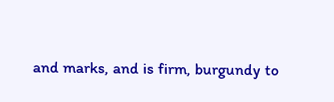and marks, and is firm, burgundy to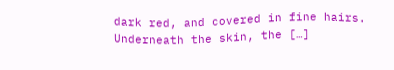dark red, and covered in fine hairs. Underneath the skin, the […]